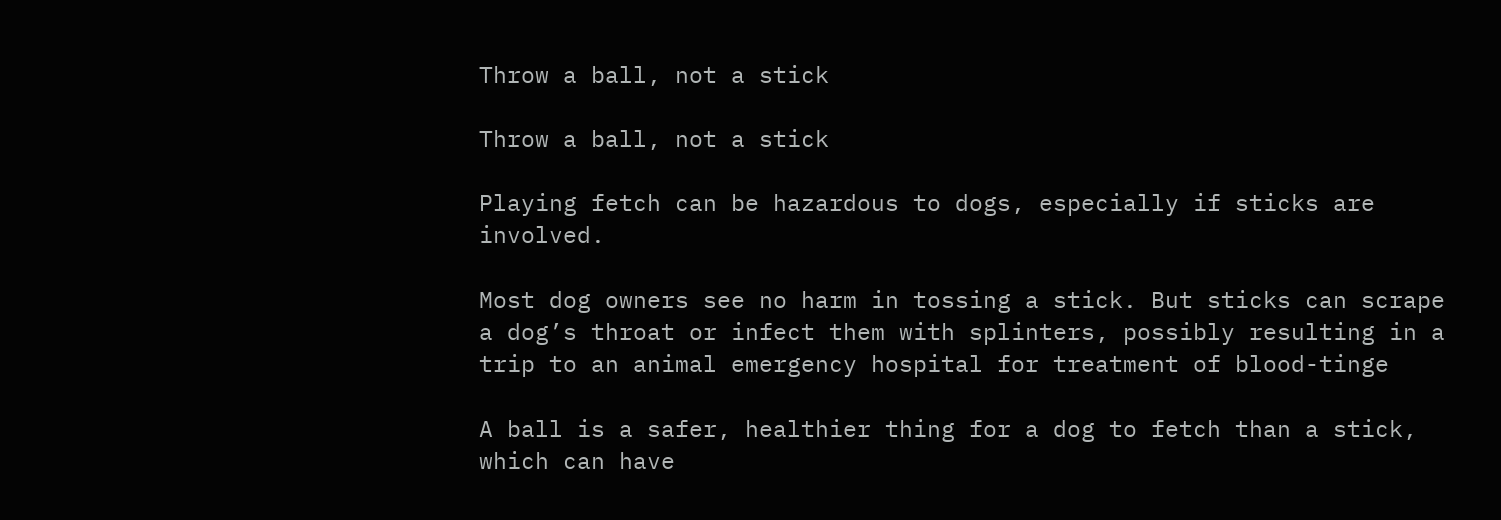Throw a ball, not a stick

Throw a ball, not a stick

Playing fetch can be hazardous to dogs, especially if sticks are involved.

Most dog owners see no harm in tossing a stick. But sticks can scrape a dog’s throat or infect them with splinters, possibly resulting in a trip to an animal emergency hospital for treatment of blood-tinge

A ball is a safer, healthier thing for a dog to fetch than a stick, which can have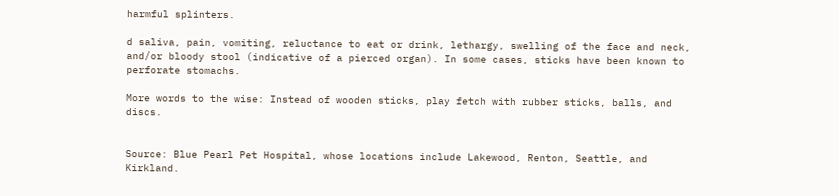harmful splinters.

d saliva, pain, vomiting, reluctance to eat or drink, lethargy, swelling of the face and neck, and/or bloody stool (indicative of a pierced organ). In some cases, sticks have been known to perforate stomachs.

More words to the wise: Instead of wooden sticks, play fetch with rubber sticks, balls, and discs.


Source: Blue Pearl Pet Hospital, whose locations include Lakewood, Renton, Seattle, and Kirkland.